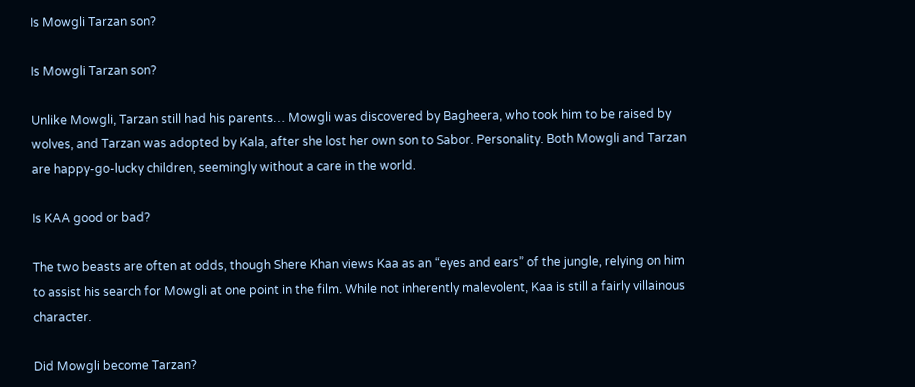Is Mowgli Tarzan son?

Is Mowgli Tarzan son?

Unlike Mowgli, Tarzan still had his parents… Mowgli was discovered by Bagheera, who took him to be raised by wolves, and Tarzan was adopted by Kala, after she lost her own son to Sabor. Personality. Both Mowgli and Tarzan are happy-go-lucky children, seemingly without a care in the world.

Is KAA good or bad?

The two beasts are often at odds, though Shere Khan views Kaa as an “eyes and ears” of the jungle, relying on him to assist his search for Mowgli at one point in the film. While not inherently malevolent, Kaa is still a fairly villainous character.

Did Mowgli become Tarzan?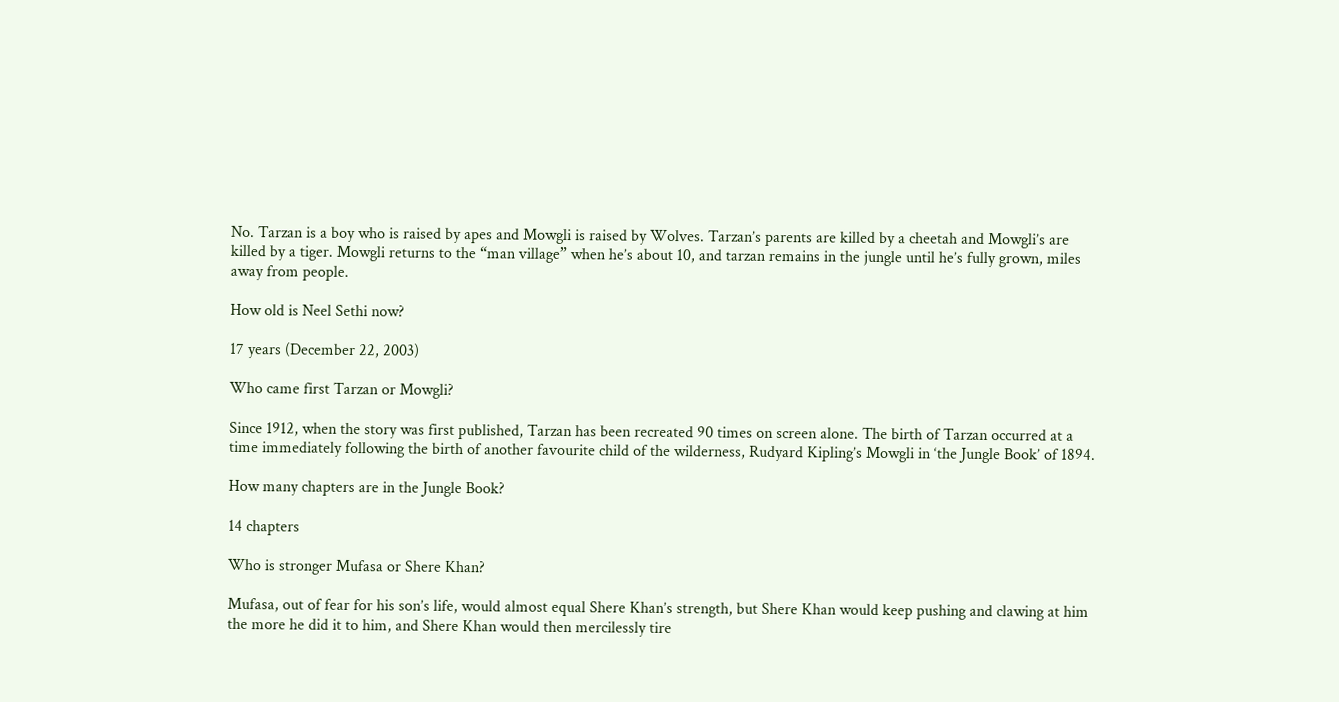No. Tarzan is a boy who is raised by apes and Mowgli is raised by Wolves. Tarzan’s parents are killed by a cheetah and Mowgli’s are killed by a tiger. Mowgli returns to the “man village” when he’s about 10, and tarzan remains in the jungle until he’s fully grown, miles away from people.

How old is Neel Sethi now?

17 years (December 22, 2003)

Who came first Tarzan or Mowgli?

Since 1912, when the story was first published, Tarzan has been recreated 90 times on screen alone. The birth of Tarzan occurred at a time immediately following the birth of another favourite child of the wilderness, Rudyard Kipling’s Mowgli in ‘the Jungle Book’ of 1894.

How many chapters are in the Jungle Book?

14 chapters

Who is stronger Mufasa or Shere Khan?

Mufasa, out of fear for his son’s life, would almost equal Shere Khan’s strength, but Shere Khan would keep pushing and clawing at him the more he did it to him, and Shere Khan would then mercilessly tire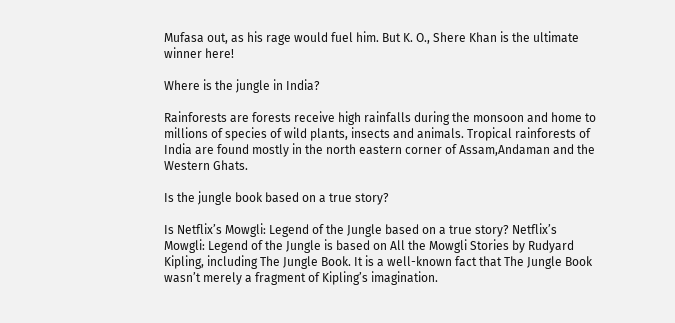Mufasa out, as his rage would fuel him. But K. O., Shere Khan is the ultimate winner here!

Where is the jungle in India?

Rainforests are forests receive high rainfalls during the monsoon and home to millions of species of wild plants, insects and animals. Tropical rainforests of India are found mostly in the north eastern corner of Assam,Andaman and the Western Ghats.

Is the jungle book based on a true story?

Is Netflix’s Mowgli: Legend of the Jungle based on a true story? Netflix’s Mowgli: Legend of the Jungle is based on All the Mowgli Stories by Rudyard Kipling, including The Jungle Book. It is a well-known fact that The Jungle Book wasn’t merely a fragment of Kipling’s imagination.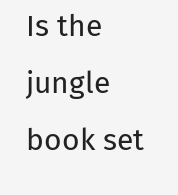Is the jungle book set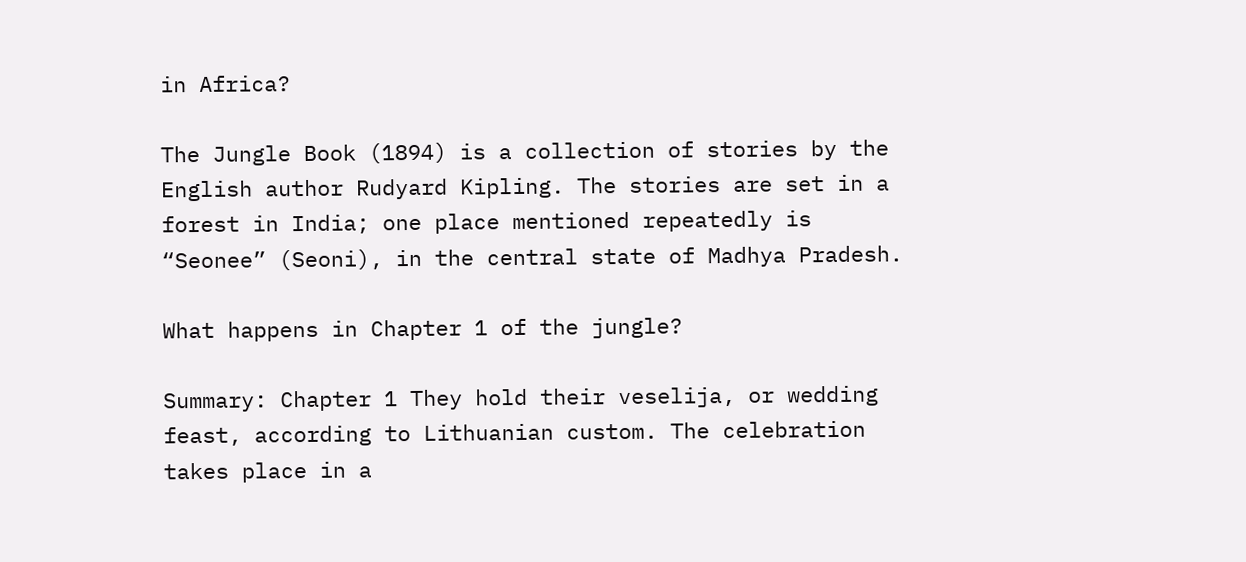in Africa?

The Jungle Book (1894) is a collection of stories by the English author Rudyard Kipling. The stories are set in a forest in India; one place mentioned repeatedly is “Seonee” (Seoni), in the central state of Madhya Pradesh.

What happens in Chapter 1 of the jungle?

Summary: Chapter 1 They hold their veselija, or wedding feast, according to Lithuanian custom. The celebration takes place in a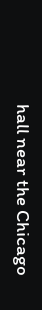hall near the Chicago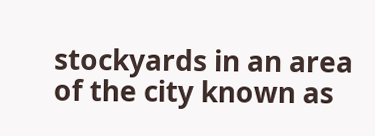stockyards in an area of the city known as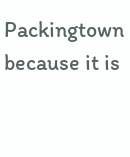Packingtown because it is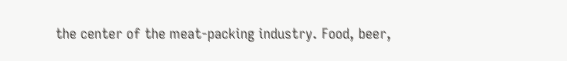the center of the meat-packing industry. Food, beer,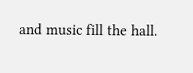and music fill the hall.